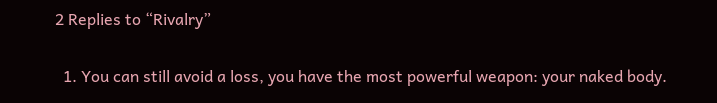2 Replies to “Rivalry”

  1. You can still avoid a loss, you have the most powerful weapon: your naked body.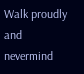Walk proudly and nevermind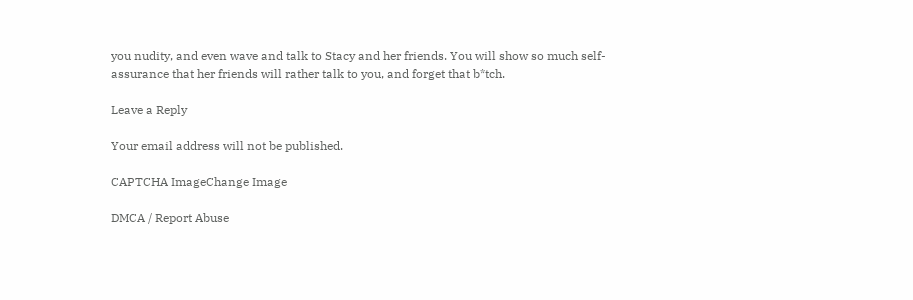you nudity, and even wave and talk to Stacy and her friends. You will show so much self-assurance that her friends will rather talk to you, and forget that b*tch.

Leave a Reply

Your email address will not be published.

CAPTCHA ImageChange Image

DMCA / Report Abuse